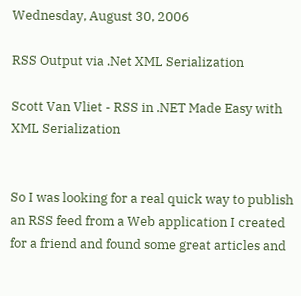Wednesday, August 30, 2006

RSS Output via .Net XML Serialization

Scott Van Vliet - RSS in .NET Made Easy with XML Serialization


So I was looking for a real quick way to publish an RSS feed from a Web application I created for a friend and found some great articles and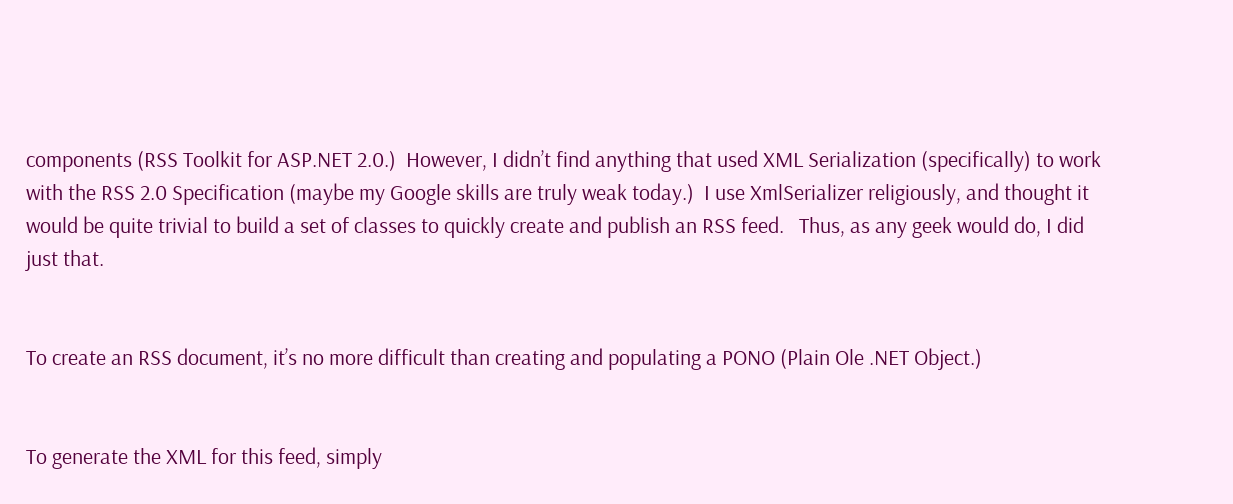components (RSS Toolkit for ASP.NET 2.0.)  However, I didn’t find anything that used XML Serialization (specifically) to work with the RSS 2.0 Specification (maybe my Google skills are truly weak today.)  I use XmlSerializer religiously, and thought it would be quite trivial to build a set of classes to quickly create and publish an RSS feed.   Thus, as any geek would do, I did just that.


To create an RSS document, it’s no more difficult than creating and populating a PONO (Plain Ole .NET Object.)


To generate the XML for this feed, simply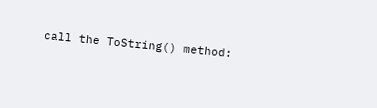call the ToString() method: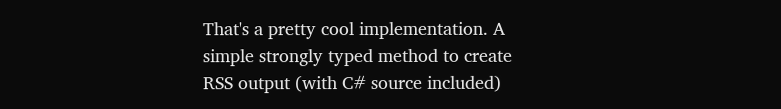That's a pretty cool implementation. A simple strongly typed method to create RSS output (with C# source included)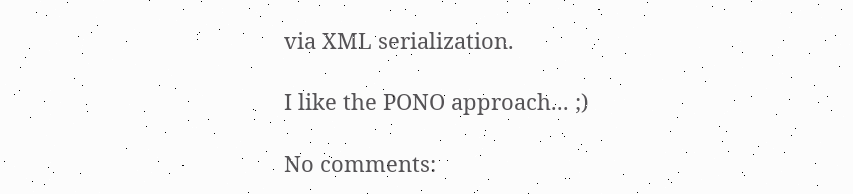via XML serialization.

I like the PONO approach... ;)

No comments: